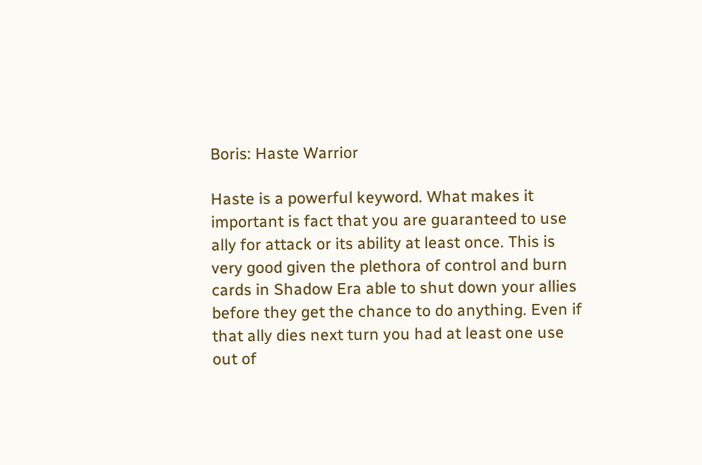Boris: Haste Warrior

Haste is a powerful keyword. What makes it important is fact that you are guaranteed to use ally for attack or its ability at least once. This is very good given the plethora of control and burn cards in Shadow Era able to shut down your allies before they get the chance to do anything. Even if that ally dies next turn you had at least one use out of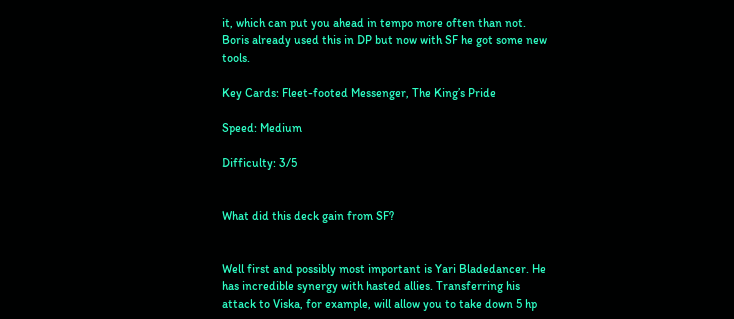it, which can put you ahead in tempo more often than not. Boris already used this in DP but now with SF he got some new tools.

Key Cards: Fleet-footed Messenger, The King’s Pride

Speed: Medium

Difficulty: 3/5


What did this deck gain from SF?


Well first and possibly most important is Yari Bladedancer. He has incredible synergy with hasted allies. Transferring his attack to Viska, for example, will allow you to take down 5 hp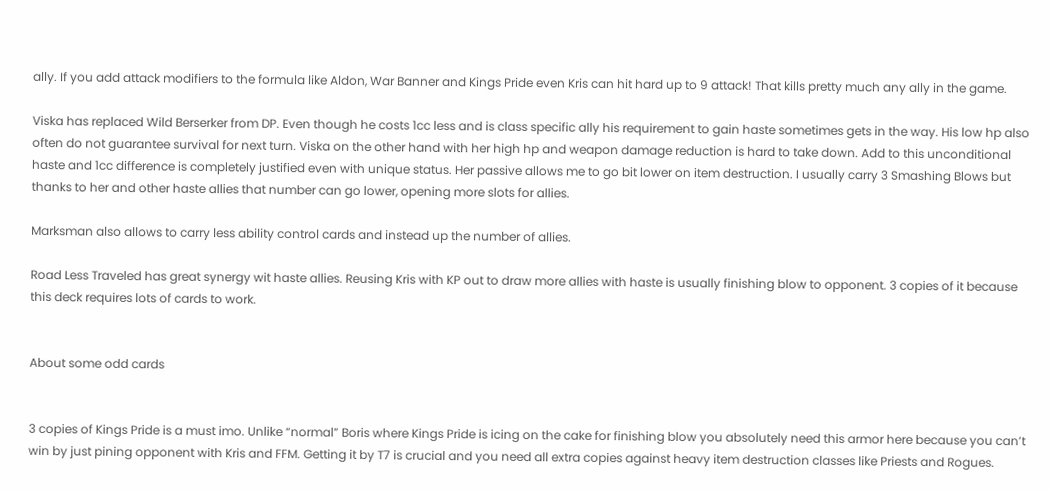ally. If you add attack modifiers to the formula like Aldon, War Banner and Kings Pride even Kris can hit hard up to 9 attack! That kills pretty much any ally in the game.

Viska has replaced Wild Berserker from DP. Even though he costs 1cc less and is class specific ally his requirement to gain haste sometimes gets in the way. His low hp also often do not guarantee survival for next turn. Viska on the other hand with her high hp and weapon damage reduction is hard to take down. Add to this unconditional haste and 1cc difference is completely justified even with unique status. Her passive allows me to go bit lower on item destruction. I usually carry 3 Smashing Blows but thanks to her and other haste allies that number can go lower, opening more slots for allies.

Marksman also allows to carry less ability control cards and instead up the number of allies.

Road Less Traveled has great synergy wit haste allies. Reusing Kris with KP out to draw more allies with haste is usually finishing blow to opponent. 3 copies of it because this deck requires lots of cards to work.


About some odd cards


3 copies of Kings Pride is a must imo. Unlike “normal” Boris where Kings Pride is icing on the cake for finishing blow you absolutely need this armor here because you can’t win by just pining opponent with Kris and FFM. Getting it by T7 is crucial and you need all extra copies against heavy item destruction classes like Priests and Rogues.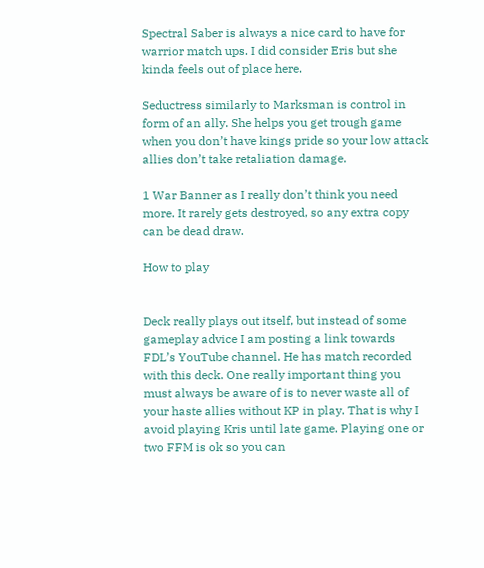Spectral Saber is always a nice card to have for warrior match ups. I did consider Eris but she kinda feels out of place here.

Seductress similarly to Marksman is control in form of an ally. She helps you get trough game when you don’t have kings pride so your low attack allies don’t take retaliation damage.

1 War Banner as I really don’t think you need more. It rarely gets destroyed, so any extra copy can be dead draw.

How to play


Deck really plays out itself, but instead of some gameplay advice I am posting a link towards FDL’s YouTube channel. He has match recorded with this deck. One really important thing you must always be aware of is to never waste all of your haste allies without KP in play. That is why I avoid playing Kris until late game. Playing one or two FFM is ok so you can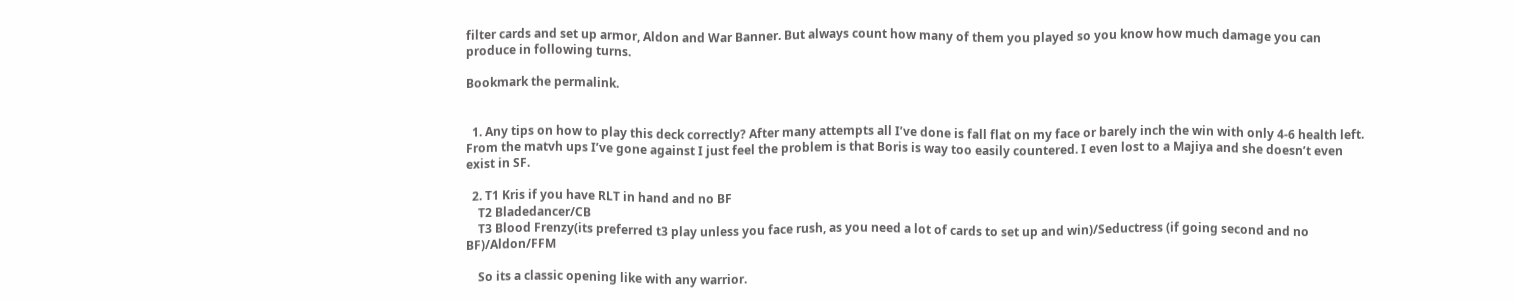filter cards and set up armor, Aldon and War Banner. But always count how many of them you played so you know how much damage you can produce in following turns.

Bookmark the permalink.


  1. Any tips on how to play this deck correctly? After many attempts all I’ve done is fall flat on my face or barely inch the win with only 4-6 health left. From the matvh ups I’ve gone against I just feel the problem is that Boris is way too easily countered. I even lost to a Majiya and she doesn’t even exist in SF.

  2. T1 Kris if you have RLT in hand and no BF
    T2 Bladedancer/CB
    T3 Blood Frenzy(its preferred t3 play unless you face rush, as you need a lot of cards to set up and win)/Seductress (if going second and no BF)/Aldon/FFM

    So its a classic opening like with any warrior.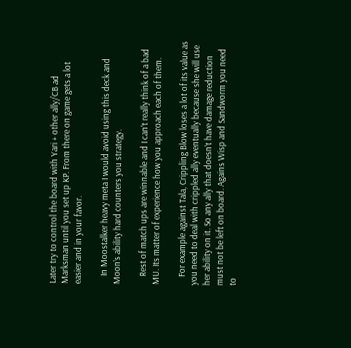Later try to control the board with Yari + other ally/CB ad Marksman until you set up KP. From there on game gets a lot easier and in your favor.

    In Moostalker heavy meta I would avoid using this deck and Moon’s ability hard counters you strategy.

    Rest of match ups are winnable and I can’t really think of a bad MU. Its matter of experience how you approach each of them.

    For example against Tala, Crippling Blow loses a lot of its value as you need to deal with crippled ally eventually because she will use her ability on it. So any ally that doesn’t have damage reduction must not be left on board. Agains Wisp and Sandworm you need to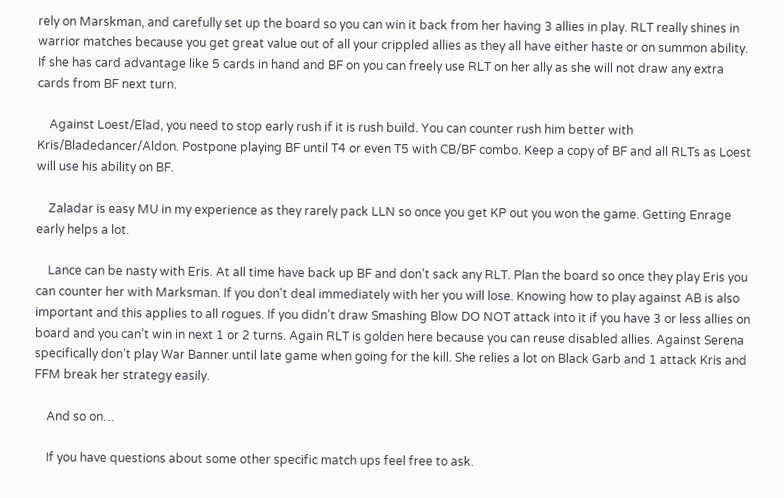rely on Marskman, and carefully set up the board so you can win it back from her having 3 allies in play. RLT really shines in warrior matches because you get great value out of all your crippled allies as they all have either haste or on summon ability. If she has card advantage like 5 cards in hand and BF on you can freely use RLT on her ally as she will not draw any extra cards from BF next turn.

    Against Loest/Elad, you need to stop early rush if it is rush build. You can counter rush him better with Kris/Bladedancer/Aldon. Postpone playing BF until T4 or even T5 with CB/BF combo. Keep a copy of BF and all RLTs as Loest will use his ability on BF.

    Zaladar is easy MU in my experience as they rarely pack LLN so once you get KP out you won the game. Getting Enrage early helps a lot.

    Lance can be nasty with Eris. At all time have back up BF and don’t sack any RLT. Plan the board so once they play Eris you can counter her with Marksman. If you don’t deal immediately with her you will lose. Knowing how to play against AB is also important and this applies to all rogues. If you didn’t draw Smashing Blow DO NOT attack into it if you have 3 or less allies on board and you can’t win in next 1 or 2 turns. Again RLT is golden here because you can reuse disabled allies. Against Serena specifically don’t play War Banner until late game when going for the kill. She relies a lot on Black Garb and 1 attack Kris and FFM break her strategy easily.

    And so on…

    If you have questions about some other specific match ups feel free to ask.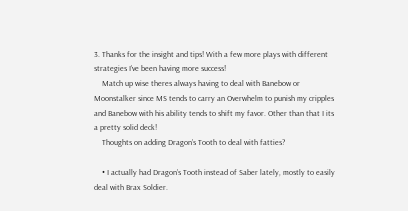3. Thanks for the insight and tips! With a few more plays with different strategies I’ve been having more success!
    Match up wise theres always having to deal with Banebow or Moonstalker since MS tends to carry an Overwhelm to punish my cripples and Banebow with his ability tends to shift my favor. Other than that I its a pretty solid deck!
    Thoughts on adding Dragon’s Tooth to deal with fatties?

    • I actually had Dragon’s Tooth instead of Saber lately, mostly to easily deal with Brax Soldier.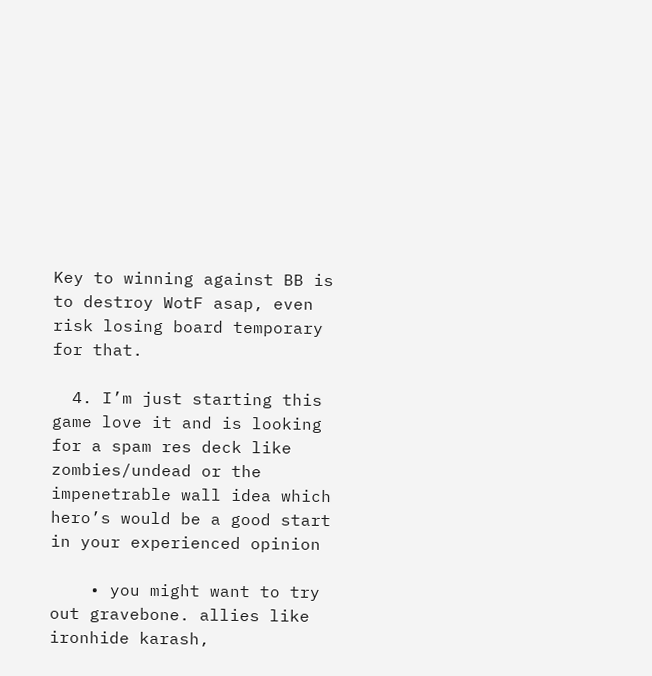Key to winning against BB is to destroy WotF asap, even risk losing board temporary for that.

  4. I’m just starting this game love it and is looking for a spam res deck like zombies/undead or the impenetrable wall idea which hero’s would be a good start in your experienced opinion

    • you might want to try out gravebone. allies like ironhide karash,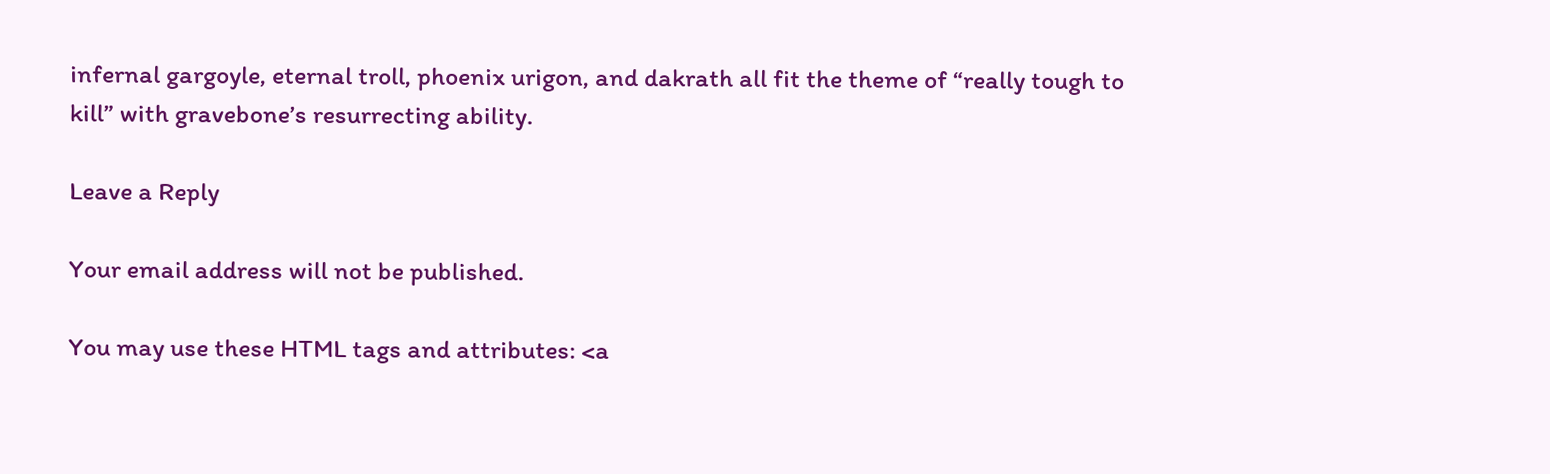infernal gargoyle, eternal troll, phoenix urigon, and dakrath all fit the theme of “really tough to kill” with gravebone’s resurrecting ability.

Leave a Reply

Your email address will not be published.

You may use these HTML tags and attributes: <a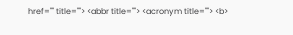href="" title=""> <abbr title=""> <acronym title=""> <b>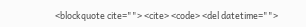<blockquote cite=""> <cite> <code> <del datetime="">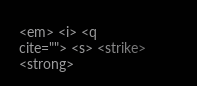<em> <i> <q cite=""> <s> <strike> <strong>